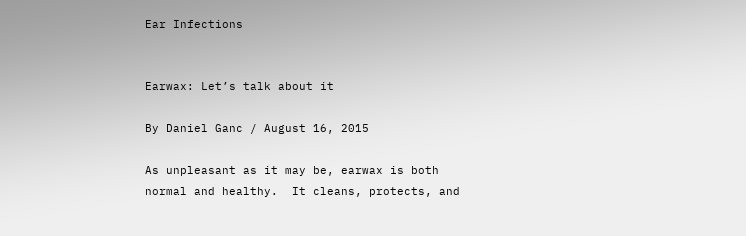Ear Infections


Earwax: Let’s talk about it

By Daniel Ganc / August 16, 2015

As unpleasant as it may be, earwax is both normal and healthy.  It cleans, protects, and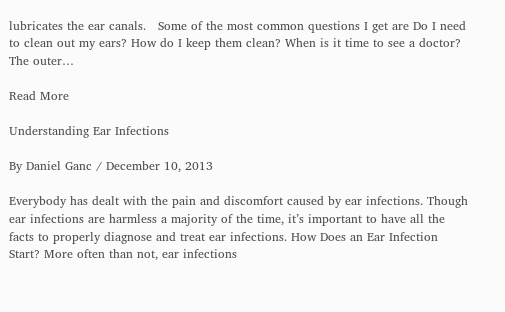lubricates the ear canals.   Some of the most common questions I get are Do I need to clean out my ears? How do I keep them clean? When is it time to see a doctor?   The outer…

Read More

Understanding Ear Infections

By Daniel Ganc / December 10, 2013

Everybody has dealt with the pain and discomfort caused by ear infections. Though ear infections are harmless a majority of the time, it’s important to have all the facts to properly diagnose and treat ear infections. How Does an Ear Infection Start? More often than not, ear infections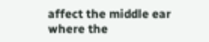affect the middle ear where the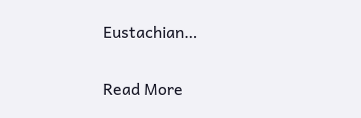Eustachian…

Read More